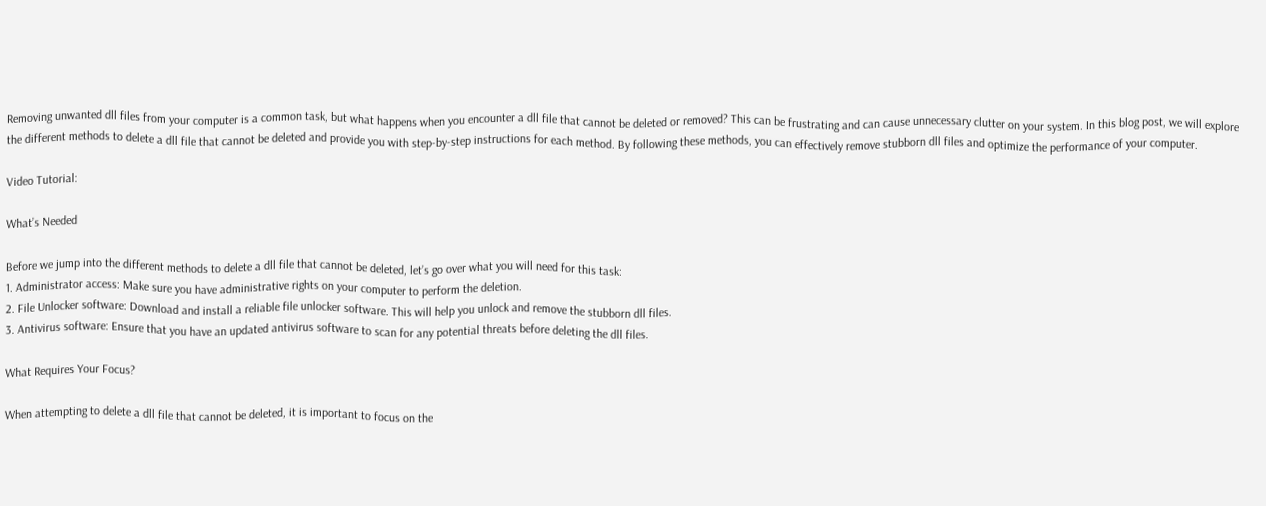Removing unwanted dll files from your computer is a common task, but what happens when you encounter a dll file that cannot be deleted or removed? This can be frustrating and can cause unnecessary clutter on your system. In this blog post, we will explore the different methods to delete a dll file that cannot be deleted and provide you with step-by-step instructions for each method. By following these methods, you can effectively remove stubborn dll files and optimize the performance of your computer.

Video Tutorial:

What’s Needed

Before we jump into the different methods to delete a dll file that cannot be deleted, let’s go over what you will need for this task:
1. Administrator access: Make sure you have administrative rights on your computer to perform the deletion.
2. File Unlocker software: Download and install a reliable file unlocker software. This will help you unlock and remove the stubborn dll files.
3. Antivirus software: Ensure that you have an updated antivirus software to scan for any potential threats before deleting the dll files.

What Requires Your Focus?

When attempting to delete a dll file that cannot be deleted, it is important to focus on the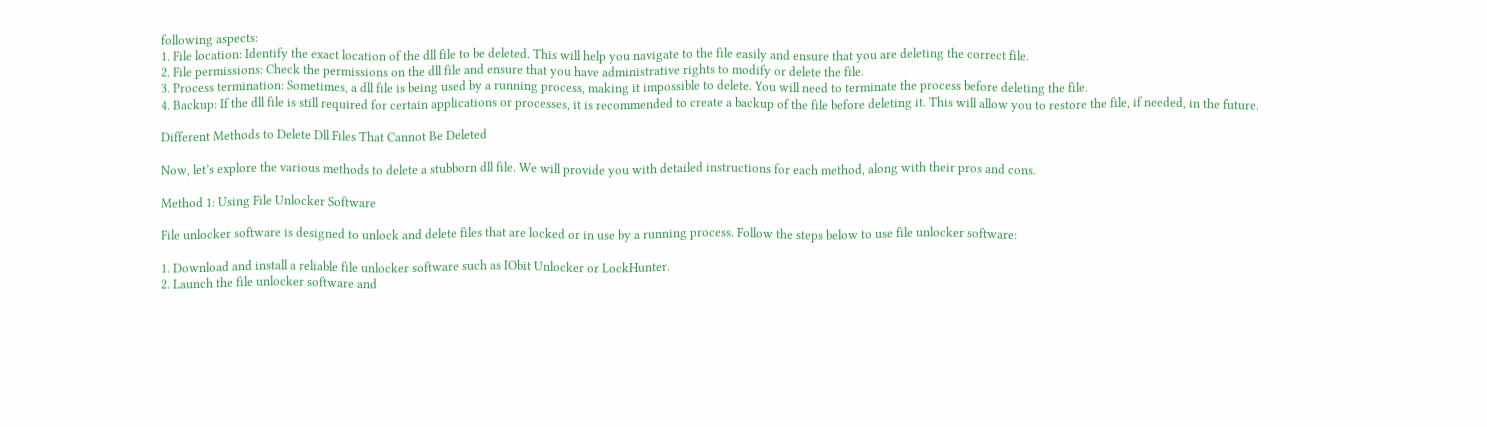following aspects:
1. File location: Identify the exact location of the dll file to be deleted. This will help you navigate to the file easily and ensure that you are deleting the correct file.
2. File permissions: Check the permissions on the dll file and ensure that you have administrative rights to modify or delete the file.
3. Process termination: Sometimes, a dll file is being used by a running process, making it impossible to delete. You will need to terminate the process before deleting the file.
4. Backup: If the dll file is still required for certain applications or processes, it is recommended to create a backup of the file before deleting it. This will allow you to restore the file, if needed, in the future.

Different Methods to Delete Dll Files That Cannot Be Deleted

Now, let’s explore the various methods to delete a stubborn dll file. We will provide you with detailed instructions for each method, along with their pros and cons.

Method 1: Using File Unlocker Software

File unlocker software is designed to unlock and delete files that are locked or in use by a running process. Follow the steps below to use file unlocker software:

1. Download and install a reliable file unlocker software such as IObit Unlocker or LockHunter.
2. Launch the file unlocker software and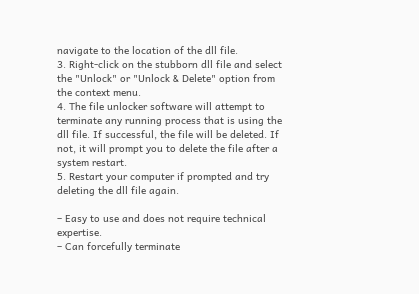navigate to the location of the dll file.
3. Right-click on the stubborn dll file and select the "Unlock" or "Unlock & Delete" option from the context menu.
4. The file unlocker software will attempt to terminate any running process that is using the dll file. If successful, the file will be deleted. If not, it will prompt you to delete the file after a system restart.
5. Restart your computer if prompted and try deleting the dll file again.

– Easy to use and does not require technical expertise.
– Can forcefully terminate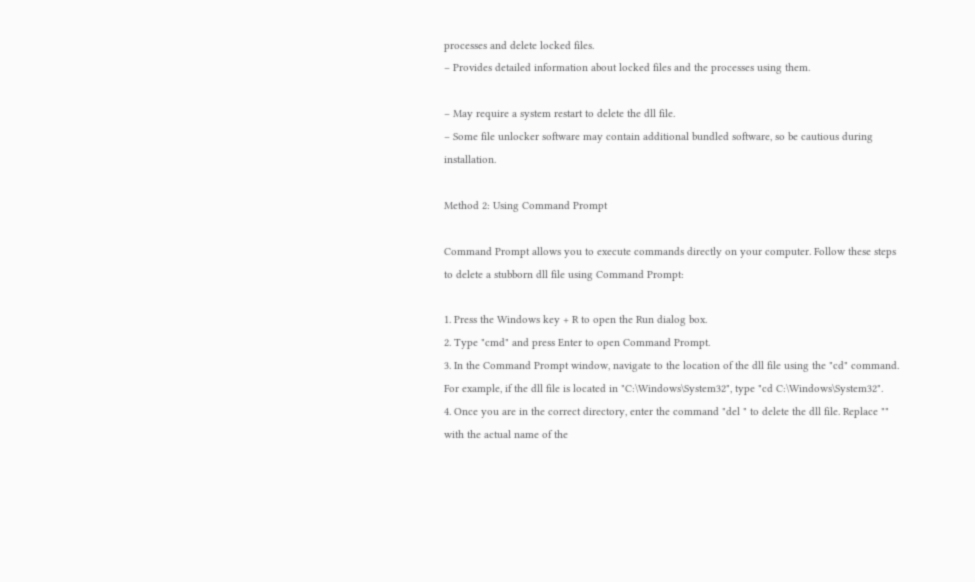processes and delete locked files.
– Provides detailed information about locked files and the processes using them.

– May require a system restart to delete the dll file.
– Some file unlocker software may contain additional bundled software, so be cautious during installation.

Method 2: Using Command Prompt

Command Prompt allows you to execute commands directly on your computer. Follow these steps to delete a stubborn dll file using Command Prompt:

1. Press the Windows key + R to open the Run dialog box.
2. Type "cmd" and press Enter to open Command Prompt.
3. In the Command Prompt window, navigate to the location of the dll file using the "cd" command. For example, if the dll file is located in "C:\Windows\System32", type "cd C:\Windows\System32".
4. Once you are in the correct directory, enter the command "del " to delete the dll file. Replace "" with the actual name of the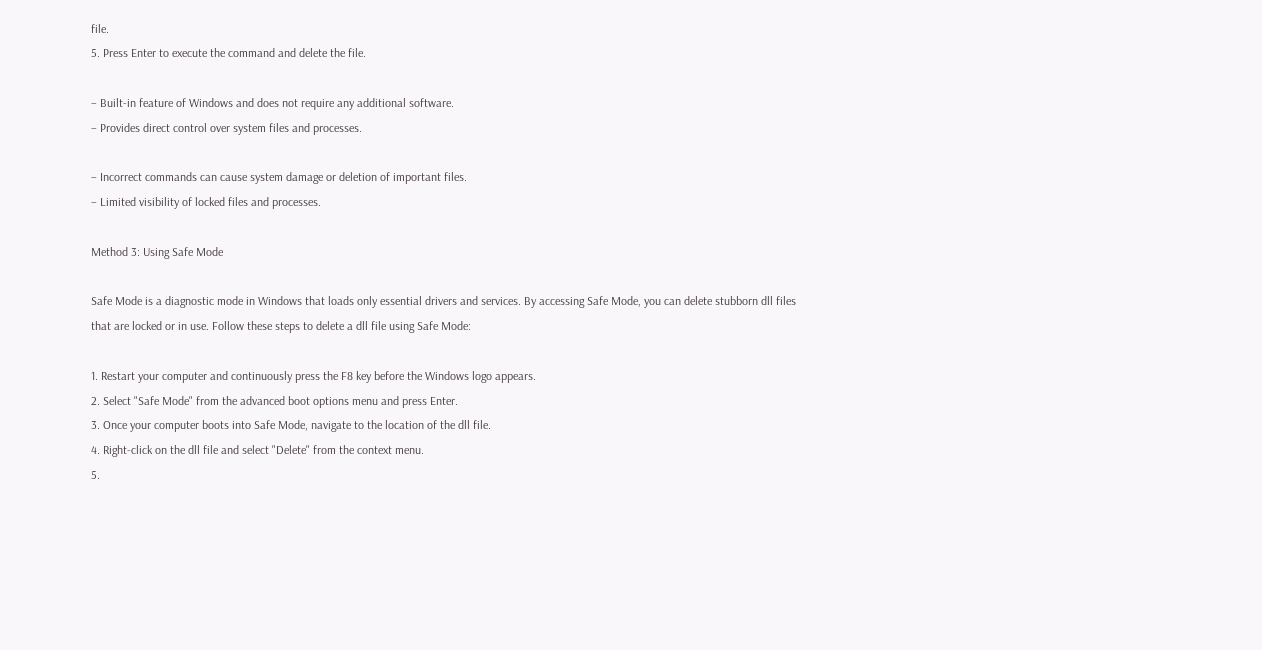file.
5. Press Enter to execute the command and delete the file.

– Built-in feature of Windows and does not require any additional software.
– Provides direct control over system files and processes.

– Incorrect commands can cause system damage or deletion of important files.
– Limited visibility of locked files and processes.

Method 3: Using Safe Mode

Safe Mode is a diagnostic mode in Windows that loads only essential drivers and services. By accessing Safe Mode, you can delete stubborn dll files that are locked or in use. Follow these steps to delete a dll file using Safe Mode:

1. Restart your computer and continuously press the F8 key before the Windows logo appears.
2. Select "Safe Mode" from the advanced boot options menu and press Enter.
3. Once your computer boots into Safe Mode, navigate to the location of the dll file.
4. Right-click on the dll file and select "Delete" from the context menu.
5.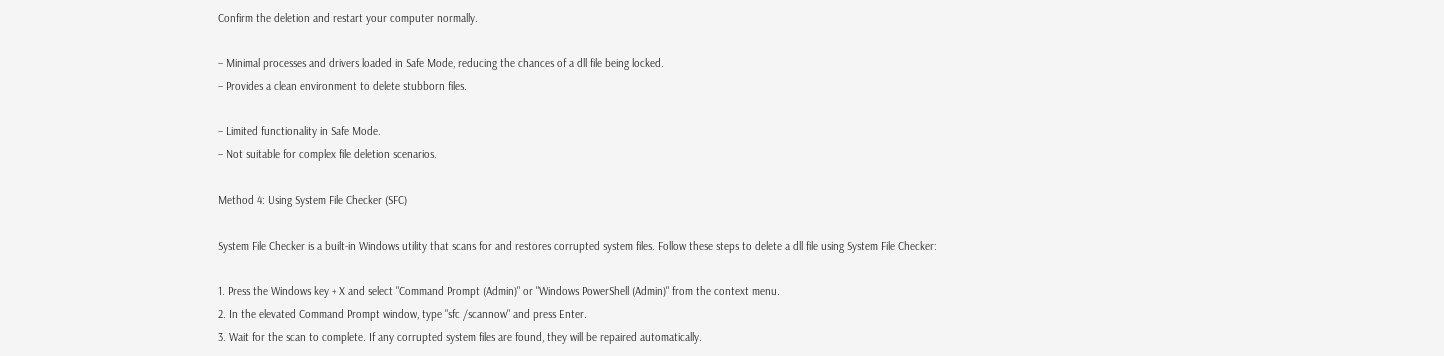Confirm the deletion and restart your computer normally.

– Minimal processes and drivers loaded in Safe Mode, reducing the chances of a dll file being locked.
– Provides a clean environment to delete stubborn files.

– Limited functionality in Safe Mode.
– Not suitable for complex file deletion scenarios.

Method 4: Using System File Checker (SFC)

System File Checker is a built-in Windows utility that scans for and restores corrupted system files. Follow these steps to delete a dll file using System File Checker:

1. Press the Windows key + X and select "Command Prompt (Admin)" or "Windows PowerShell (Admin)" from the context menu.
2. In the elevated Command Prompt window, type "sfc /scannow" and press Enter.
3. Wait for the scan to complete. If any corrupted system files are found, they will be repaired automatically.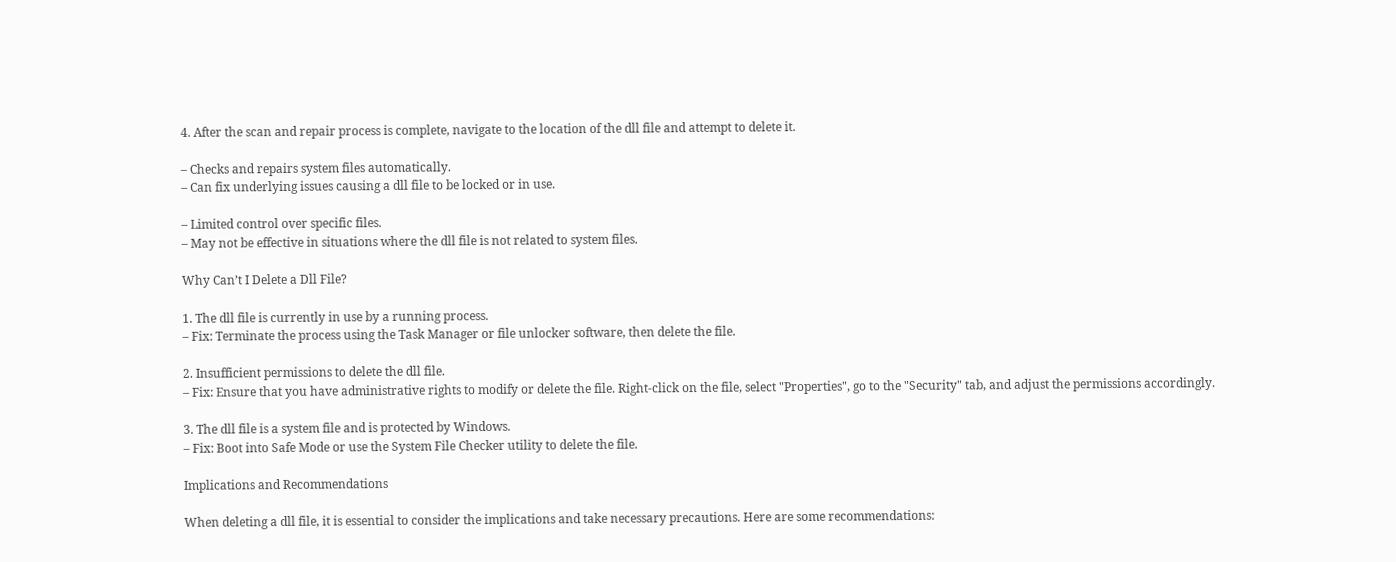4. After the scan and repair process is complete, navigate to the location of the dll file and attempt to delete it.

– Checks and repairs system files automatically.
– Can fix underlying issues causing a dll file to be locked or in use.

– Limited control over specific files.
– May not be effective in situations where the dll file is not related to system files.

Why Can’t I Delete a Dll File?

1. The dll file is currently in use by a running process.
– Fix: Terminate the process using the Task Manager or file unlocker software, then delete the file.

2. Insufficient permissions to delete the dll file.
– Fix: Ensure that you have administrative rights to modify or delete the file. Right-click on the file, select "Properties", go to the "Security" tab, and adjust the permissions accordingly.

3. The dll file is a system file and is protected by Windows.
– Fix: Boot into Safe Mode or use the System File Checker utility to delete the file.

Implications and Recommendations

When deleting a dll file, it is essential to consider the implications and take necessary precautions. Here are some recommendations: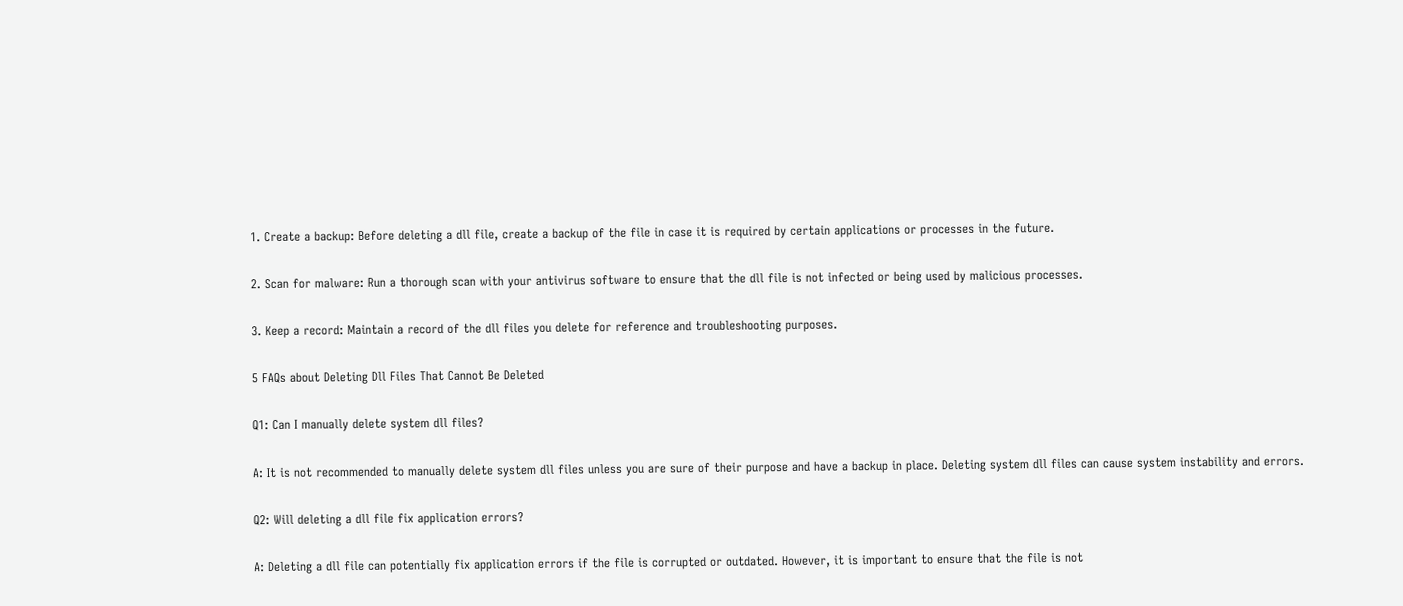1. Create a backup: Before deleting a dll file, create a backup of the file in case it is required by certain applications or processes in the future.

2. Scan for malware: Run a thorough scan with your antivirus software to ensure that the dll file is not infected or being used by malicious processes.

3. Keep a record: Maintain a record of the dll files you delete for reference and troubleshooting purposes.

5 FAQs about Deleting Dll Files That Cannot Be Deleted

Q1: Can I manually delete system dll files?

A: It is not recommended to manually delete system dll files unless you are sure of their purpose and have a backup in place. Deleting system dll files can cause system instability and errors.

Q2: Will deleting a dll file fix application errors?

A: Deleting a dll file can potentially fix application errors if the file is corrupted or outdated. However, it is important to ensure that the file is not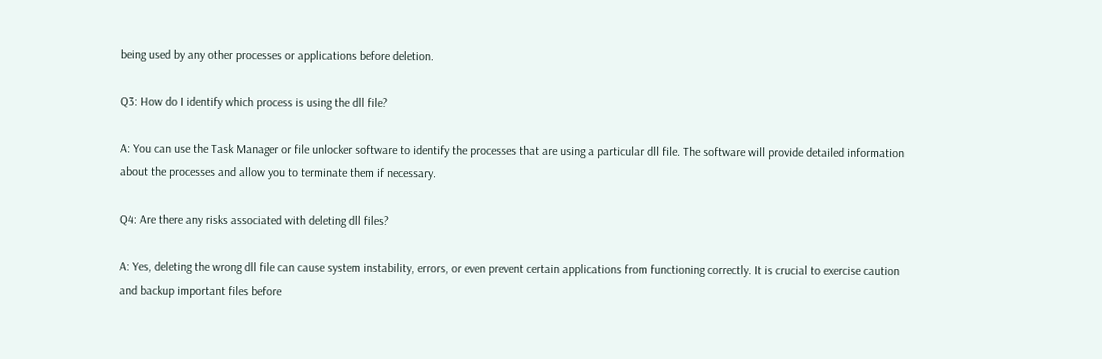being used by any other processes or applications before deletion.

Q3: How do I identify which process is using the dll file?

A: You can use the Task Manager or file unlocker software to identify the processes that are using a particular dll file. The software will provide detailed information about the processes and allow you to terminate them if necessary.

Q4: Are there any risks associated with deleting dll files?

A: Yes, deleting the wrong dll file can cause system instability, errors, or even prevent certain applications from functioning correctly. It is crucial to exercise caution and backup important files before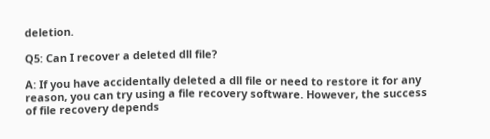deletion.

Q5: Can I recover a deleted dll file?

A: If you have accidentally deleted a dll file or need to restore it for any reason, you can try using a file recovery software. However, the success of file recovery depends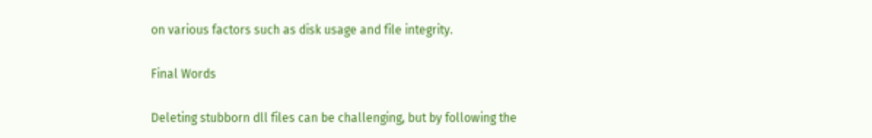on various factors such as disk usage and file integrity.

Final Words

Deleting stubborn dll files can be challenging, but by following the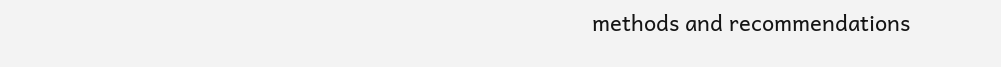methods and recommendations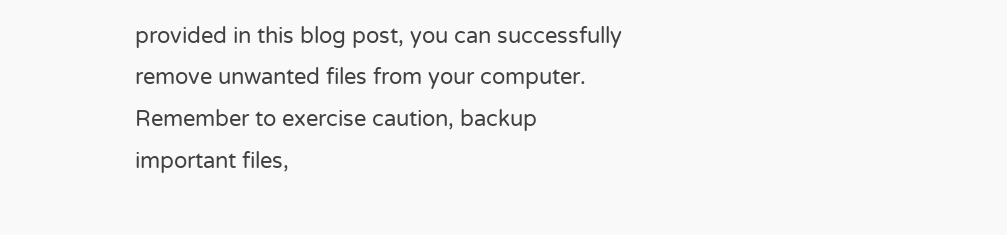provided in this blog post, you can successfully remove unwanted files from your computer. Remember to exercise caution, backup important files,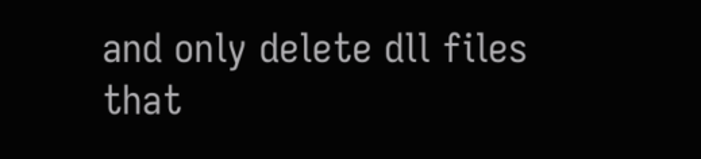and only delete dll files that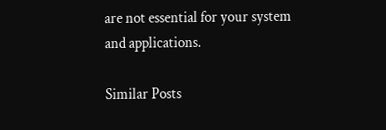are not essential for your system and applications.

Similar Posts